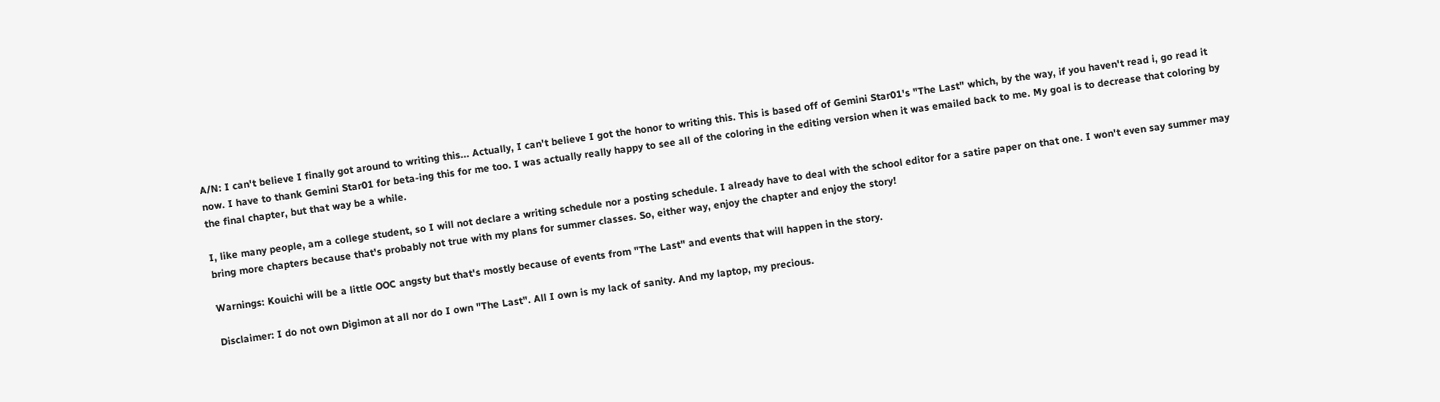A/N: I can't believe I finally got around to writing this... Actually, I can't believe I got the honor to writing this. This is based off of Gemini Star01's "The Last" which, by the way, if you haven't read i, go read it now. I have to thank Gemini Star01 for beta-ing this for me too. I was actually really happy to see all of the coloring in the editing version when it was emailed back to me. My goal is to decrease that coloring by the final chapter, but that way be a while.

I, like many people, am a college student, so I will not declare a writing schedule nor a posting schedule. I already have to deal with the school editor for a satire paper on that one. I won't even say summer may bring more chapters because that's probably not true with my plans for summer classes. So, either way, enjoy the chapter and enjoy the story!

Warnings: Kouichi will be a little OOC angsty but that's mostly because of events from "The Last" and events that will happen in the story.

Disclaimer: I do not own Digimon at all nor do I own "The Last". All I own is my lack of sanity. And my laptop, my precious.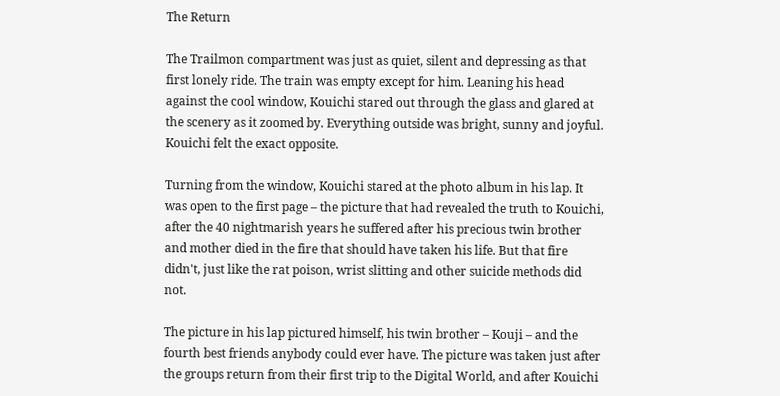The Return

The Trailmon compartment was just as quiet, silent and depressing as that first lonely ride. The train was empty except for him. Leaning his head against the cool window, Kouichi stared out through the glass and glared at the scenery as it zoomed by. Everything outside was bright, sunny and joyful. Kouichi felt the exact opposite.

Turning from the window, Kouichi stared at the photo album in his lap. It was open to the first page – the picture that had revealed the truth to Kouichi, after the 40 nightmarish years he suffered after his precious twin brother and mother died in the fire that should have taken his life. But that fire didn't, just like the rat poison, wrist slitting and other suicide methods did not.

The picture in his lap pictured himself, his twin brother – Kouji – and the fourth best friends anybody could ever have. The picture was taken just after the groups return from their first trip to the Digital World, and after Kouichi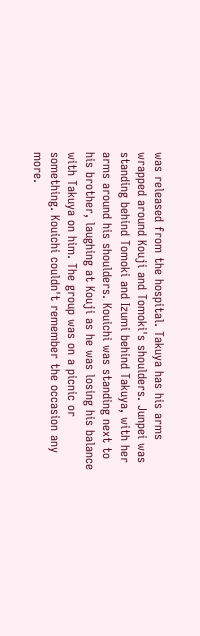was released from the hospital. Takuya has his arms wrapped around Kouji and Tomoki's shoulders. Junpei was standing behind Tomoki and Izumi behind Takuya, with her arms around his shoulders. Kouichi was standing next to his brother, laughing at Kouji as he was losing his balance with Takuya on him. The group was on a picnic or something. Kouichi couldn't remember the occasion any more.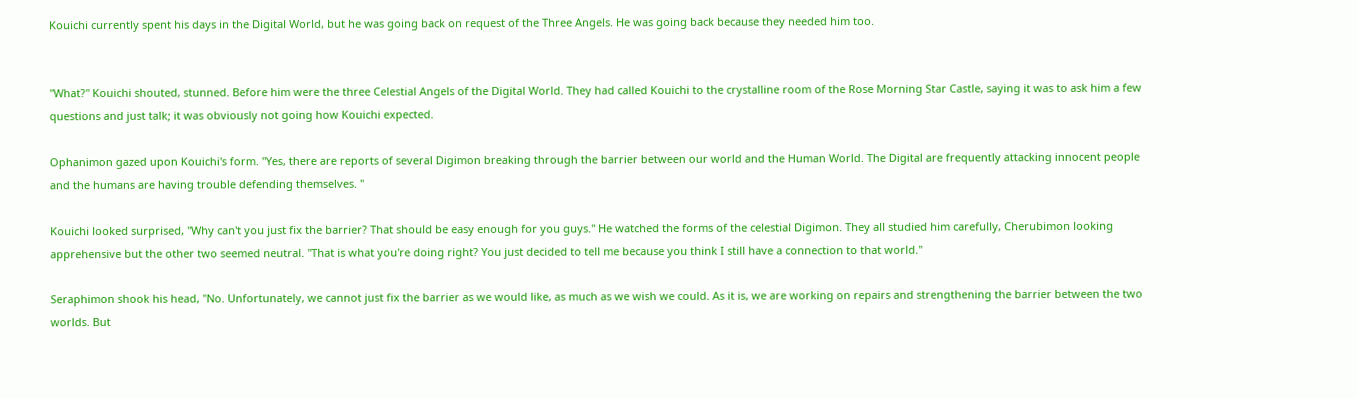Kouichi currently spent his days in the Digital World, but he was going back on request of the Three Angels. He was going back because they needed him too.


"What?" Kouichi shouted, stunned. Before him were the three Celestial Angels of the Digital World. They had called Kouichi to the crystalline room of the Rose Morning Star Castle, saying it was to ask him a few questions and just talk; it was obviously not going how Kouichi expected.

Ophanimon gazed upon Kouichi's form. "Yes, there are reports of several Digimon breaking through the barrier between our world and the Human World. The Digital are frequently attacking innocent people and the humans are having trouble defending themselves. "

Kouichi looked surprised, "Why can't you just fix the barrier? That should be easy enough for you guys." He watched the forms of the celestial Digimon. They all studied him carefully, Cherubimon looking apprehensive but the other two seemed neutral. "That is what you're doing right? You just decided to tell me because you think I still have a connection to that world."

Seraphimon shook his head, "No. Unfortunately, we cannot just fix the barrier as we would like, as much as we wish we could. As it is, we are working on repairs and strengthening the barrier between the two worlds. But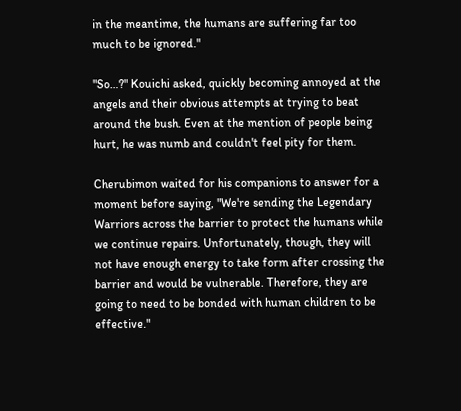in the meantime, the humans are suffering far too much to be ignored."

"So…?" Kouichi asked, quickly becoming annoyed at the angels and their obvious attempts at trying to beat around the bush. Even at the mention of people being hurt, he was numb and couldn't feel pity for them.

Cherubimon waited for his companions to answer for a moment before saying, "We're sending the Legendary Warriors across the barrier to protect the humans while we continue repairs. Unfortunately, though, they will not have enough energy to take form after crossing the barrier and would be vulnerable. Therefore, they are going to need to be bonded with human children to be effective."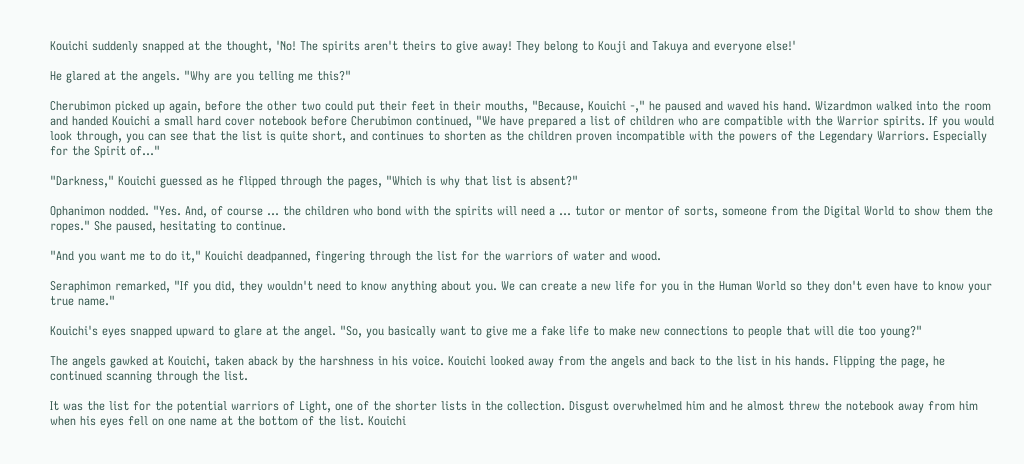Kouichi suddenly snapped at the thought, 'No! The spirits aren't theirs to give away! They belong to Kouji and Takuya and everyone else!'

He glared at the angels. "Why are you telling me this?"

Cherubimon picked up again, before the other two could put their feet in their mouths, "Because, Kouichi -," he paused and waved his hand. Wizardmon walked into the room and handed Kouichi a small hard cover notebook before Cherubimon continued, "We have prepared a list of children who are compatible with the Warrior spirits. If you would look through, you can see that the list is quite short, and continues to shorten as the children proven incompatible with the powers of the Legendary Warriors. Especially for the Spirit of…"

"Darkness," Kouichi guessed as he flipped through the pages, "Which is why that list is absent?"

Ophanimon nodded. "Yes. And, of course … the children who bond with the spirits will need a … tutor or mentor of sorts, someone from the Digital World to show them the ropes." She paused, hesitating to continue.

"And you want me to do it," Kouichi deadpanned, fingering through the list for the warriors of water and wood.

Seraphimon remarked, "If you did, they wouldn't need to know anything about you. We can create a new life for you in the Human World so they don't even have to know your true name."

Kouichi's eyes snapped upward to glare at the angel. "So, you basically want to give me a fake life to make new connections to people that will die too young?"

The angels gawked at Kouichi, taken aback by the harshness in his voice. Kouichi looked away from the angels and back to the list in his hands. Flipping the page, he continued scanning through the list.

It was the list for the potential warriors of Light, one of the shorter lists in the collection. Disgust overwhelmed him and he almost threw the notebook away from him when his eyes fell on one name at the bottom of the list. Kouichi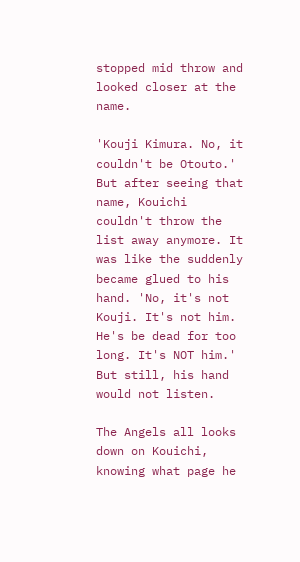stopped mid throw and looked closer at the name.

'Kouji Kimura. No, it couldn't be Otouto.' But after seeing that name, Kouichi couldn't throw the list away anymore. It was like the suddenly became glued to his hand. 'No, it's not Kouji. It's not him. He's be dead for too long. It's NOT him.' But still, his hand would not listen.

The Angels all looks down on Kouichi, knowing what page he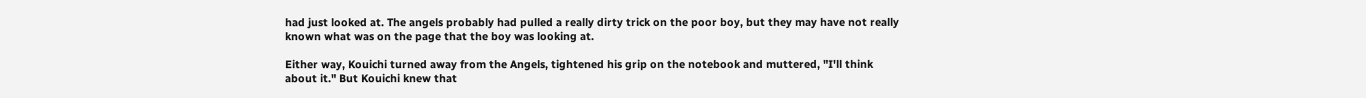had just looked at. The angels probably had pulled a really dirty trick on the poor boy, but they may have not really known what was on the page that the boy was looking at.

Either way, Kouichi turned away from the Angels, tightened his grip on the notebook and muttered, "I'll think about it." But Kouichi knew that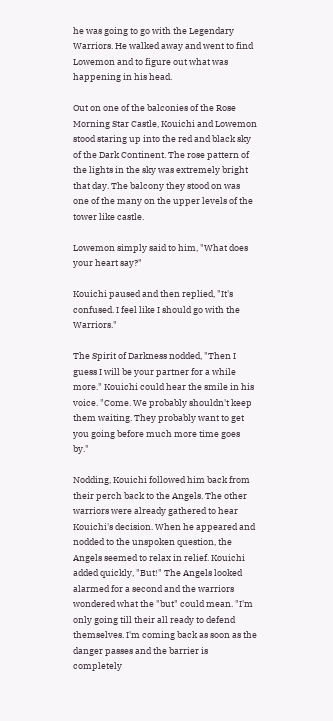he was going to go with the Legendary Warriors. He walked away and went to find Lowemon and to figure out what was happening in his head.

Out on one of the balconies of the Rose Morning Star Castle, Kouichi and Lowemon stood staring up into the red and black sky of the Dark Continent. The rose pattern of the lights in the sky was extremely bright that day. The balcony they stood on was one of the many on the upper levels of the tower like castle.

Lowemon simply said to him, "What does your heart say?"

Kouichi paused and then replied, "It's confused. I feel like I should go with the Warriors."

The Spirit of Darkness nodded, "Then I guess I will be your partner for a while more." Kouichi could hear the smile in his voice. "Come. We probably shouldn't keep them waiting. They probably want to get you going before much more time goes by."

Nodding, Kouichi followed him back from their perch back to the Angels. The other warriors were already gathered to hear Kouichi's decision. When he appeared and nodded to the unspoken question, the Angels seemed to relax in relief. Kouichi added quickly, "But!" The Angels looked alarmed for a second and the warriors wondered what the "but" could mean. "I'm only going till their all ready to defend themselves. I'm coming back as soon as the danger passes and the barrier is completely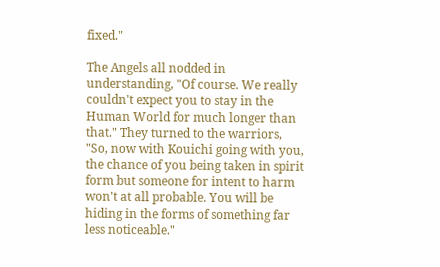fixed."

The Angels all nodded in understanding, "Of course. We really couldn't expect you to stay in the Human World for much longer than that." They turned to the warriors, "So, now with Kouichi going with you, the chance of you being taken in spirit form but someone for intent to harm won't at all probable. You will be hiding in the forms of something far less noticeable."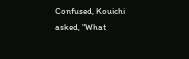Confused, Kouichi asked, "What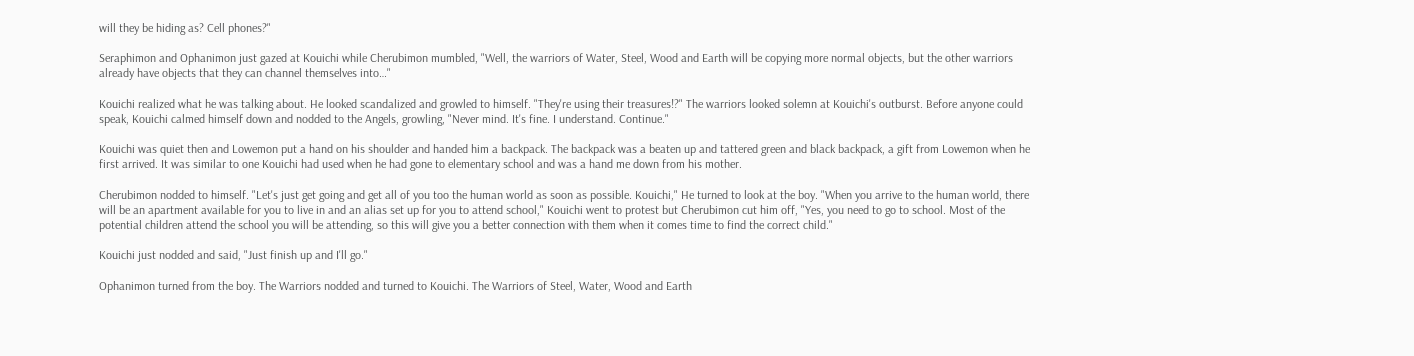will they be hiding as? Cell phones?"

Seraphimon and Ophanimon just gazed at Kouichi while Cherubimon mumbled, "Well, the warriors of Water, Steel, Wood and Earth will be copying more normal objects, but the other warriors already have objects that they can channel themselves into…"

Kouichi realized what he was talking about. He looked scandalized and growled to himself. "They're using their treasures!?" The warriors looked solemn at Kouichi's outburst. Before anyone could speak, Kouichi calmed himself down and nodded to the Angels, growling, "Never mind. It's fine. I understand. Continue."

Kouichi was quiet then and Lowemon put a hand on his shoulder and handed him a backpack. The backpack was a beaten up and tattered green and black backpack, a gift from Lowemon when he first arrived. It was similar to one Kouichi had used when he had gone to elementary school and was a hand me down from his mother.

Cherubimon nodded to himself. "Let's just get going and get all of you too the human world as soon as possible. Kouichi," He turned to look at the boy. "When you arrive to the human world, there will be an apartment available for you to live in and an alias set up for you to attend school," Kouichi went to protest but Cherubimon cut him off, "Yes, you need to go to school. Most of the potential children attend the school you will be attending, so this will give you a better connection with them when it comes time to find the correct child."

Kouichi just nodded and said, "Just finish up and I'll go."

Ophanimon turned from the boy. The Warriors nodded and turned to Kouichi. The Warriors of Steel, Water, Wood and Earth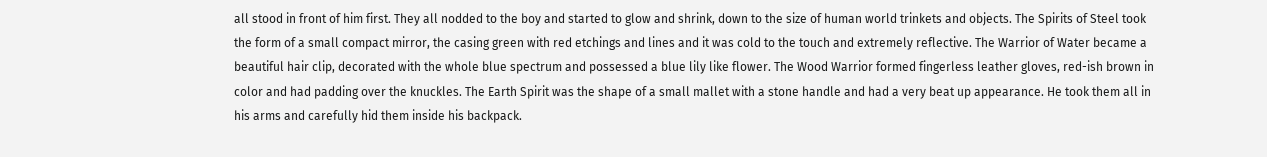all stood in front of him first. They all nodded to the boy and started to glow and shrink, down to the size of human world trinkets and objects. The Spirits of Steel took the form of a small compact mirror, the casing green with red etchings and lines and it was cold to the touch and extremely reflective. The Warrior of Water became a beautiful hair clip, decorated with the whole blue spectrum and possessed a blue lily like flower. The Wood Warrior formed fingerless leather gloves, red-ish brown in color and had padding over the knuckles. The Earth Spirit was the shape of a small mallet with a stone handle and had a very beat up appearance. He took them all in his arms and carefully hid them inside his backpack.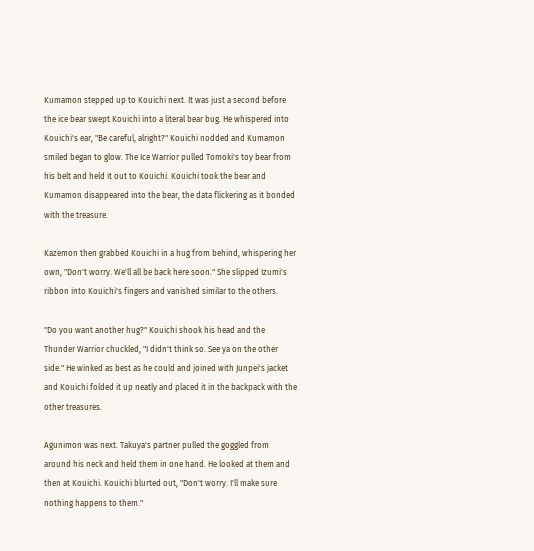Kumamon stepped up to Kouichi next. It was just a second before the ice bear swept Kouichi into a literal bear bug. He whispered into Kouichi's ear, "Be careful, alright?" Kouichi nodded and Kumamon smiled began to glow. The Ice Warrior pulled Tomoki's toy bear from his belt and held it out to Kouichi. Kouichi took the bear and Kumamon disappeared into the bear, the data flickering as it bonded with the treasure.

Kazemon then grabbed Kouichi in a hug from behind, whispering her own, "Don't worry. We'll all be back here soon." She slipped Izumi's ribbon into Kouichi's fingers and vanished similar to the others.

"Do you want another hug?" Kouichi shook his head and the Thunder Warrior chuckled, "I didn't think so. See ya on the other side." He winked as best as he could and joined with Junpei's jacket and Kouichi folded it up neatly and placed it in the backpack with the other treasures.

Agunimon was next. Takuya's partner pulled the goggled from around his neck and held them in one hand. He looked at them and then at Kouichi. Kouichi blurted out, "Don't worry. I'll make sure nothing happens to them."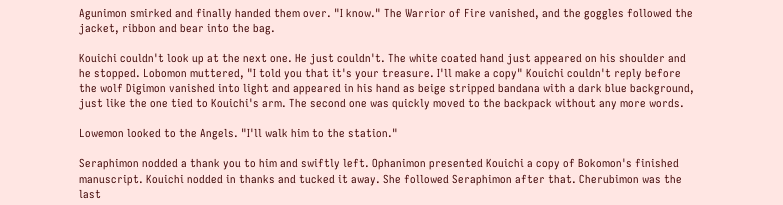Agunimon smirked and finally handed them over. "I know." The Warrior of Fire vanished, and the goggles followed the jacket, ribbon and bear into the bag.

Kouichi couldn't look up at the next one. He just couldn't. The white coated hand just appeared on his shoulder and he stopped. Lobomon muttered, "I told you that it's your treasure. I'll make a copy" Kouichi couldn't reply before the wolf Digimon vanished into light and appeared in his hand as beige stripped bandana with a dark blue background, just like the one tied to Kouichi's arm. The second one was quickly moved to the backpack without any more words.

Lowemon looked to the Angels. "I'll walk him to the station."

Seraphimon nodded a thank you to him and swiftly left. Ophanimon presented Kouichi a copy of Bokomon's finished manuscript. Kouichi nodded in thanks and tucked it away. She followed Seraphimon after that. Cherubimon was the last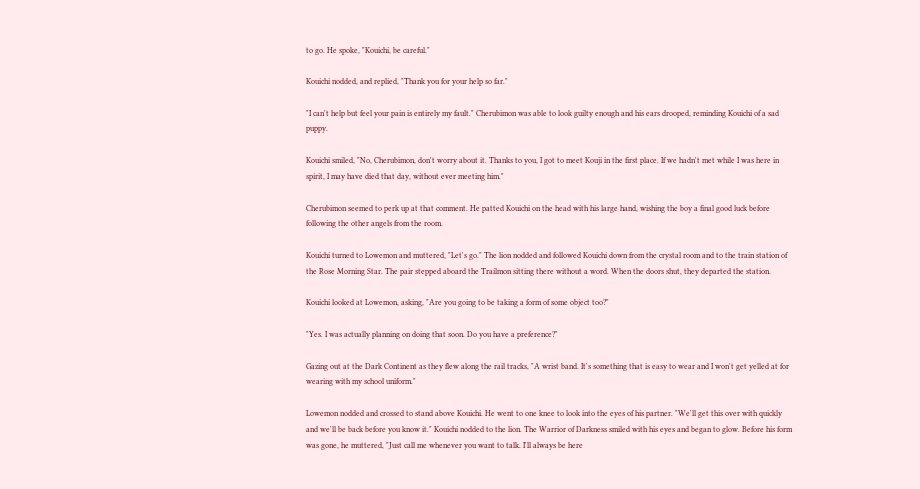to go. He spoke, "Kouichi, be careful."

Kouichi nodded, and replied, "Thank you for your help so far."

"I can't help but feel your pain is entirely my fault." Cherubimon was able to look guilty enough and his ears drooped, reminding Kouichi of a sad puppy.

Kouichi smiled, "No, Cherubimon, don't worry about it. Thanks to you, I got to meet Kouji in the first place. If we hadn't met while I was here in spirit, I may have died that day, without ever meeting him."

Cherubimon seemed to perk up at that comment. He patted Kouichi on the head with his large hand, wishing the boy a final good luck before following the other angels from the room.

Kouichi turned to Lowemon and muttered, "Let's go." The lion nodded and followed Kouichi down from the crystal room and to the train station of the Rose Morning Star. The pair stepped aboard the Trailmon sitting there without a word. When the doors shut, they departed the station.

Kouichi looked at Lowemon, asking, "Are you going to be taking a form of some object too?"

"Yes. I was actually planning on doing that soon. Do you have a preference?"

Gazing out at the Dark Continent as they flew along the rail tracks, "A wrist band. It's something that is easy to wear and I won't get yelled at for wearing with my school uniform."

Lowemon nodded and crossed to stand above Kouichi. He went to one knee to look into the eyes of his partner. "We'll get this over with quickly and we'll be back before you know it." Kouichi nodded to the lion. The Warrior of Darkness smiled with his eyes and began to glow. Before his form was gone, he muttered, "Just call me whenever you want to talk. I'll always be here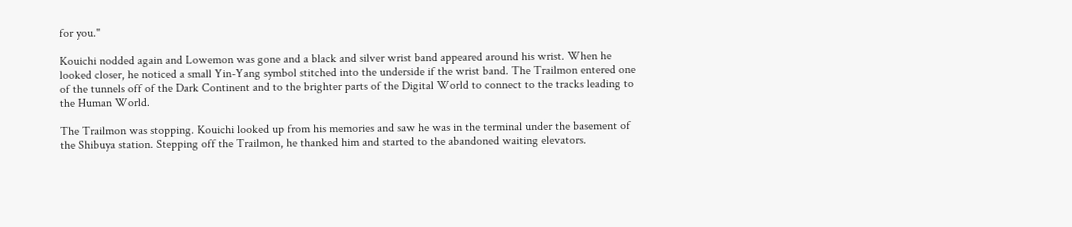for you."

Kouichi nodded again and Lowemon was gone and a black and silver wrist band appeared around his wrist. When he looked closer, he noticed a small Yin-Yang symbol stitched into the underside if the wrist band. The Trailmon entered one of the tunnels off of the Dark Continent and to the brighter parts of the Digital World to connect to the tracks leading to the Human World.

The Trailmon was stopping. Kouichi looked up from his memories and saw he was in the terminal under the basement of the Shibuya station. Stepping off the Trailmon, he thanked him and started to the abandoned waiting elevators.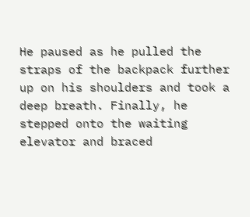He paused as he pulled the straps of the backpack further up on his shoulders and took a deep breath. Finally, he stepped onto the waiting elevator and braced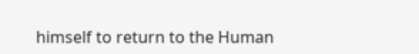himself to return to the Human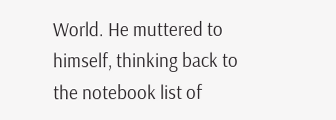World. He muttered to himself, thinking back to the notebook list of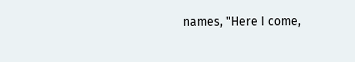names, "Here I come,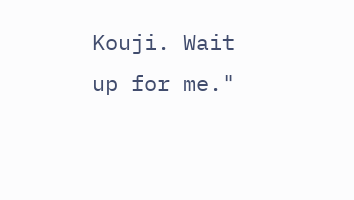Kouji. Wait up for me."